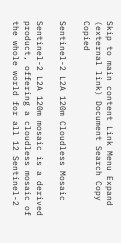Skip to main content Link Menu Expand (external link) Document Search Copy Copied

Sentinel-2 L2A 120m Cloudless Mosaic

Sentinel-2 L2A 120m mosaic is a derived product, offering a cloudless mosaic of the whole world for all 12 Sentinel-2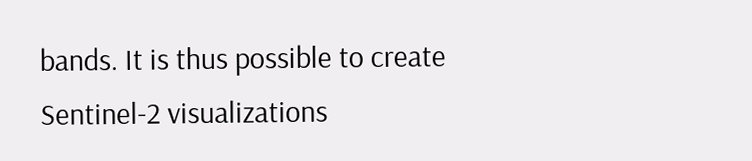bands. It is thus possible to create Sentinel-2 visualizations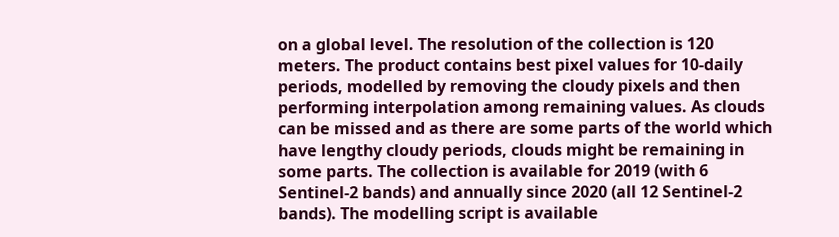on a global level. The resolution of the collection is 120 meters. The product contains best pixel values for 10-daily periods, modelled by removing the cloudy pixels and then performing interpolation among remaining values. As clouds can be missed and as there are some parts of the world which have lengthy cloudy periods, clouds might be remaining in some parts. The collection is available for 2019 (with 6 Sentinel-2 bands) and annually since 2020 (all 12 Sentinel-2 bands). The modelling script is available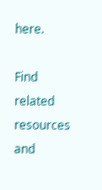here.

Find related resources and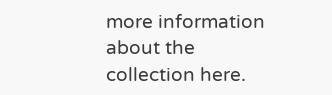more information about the collection here.